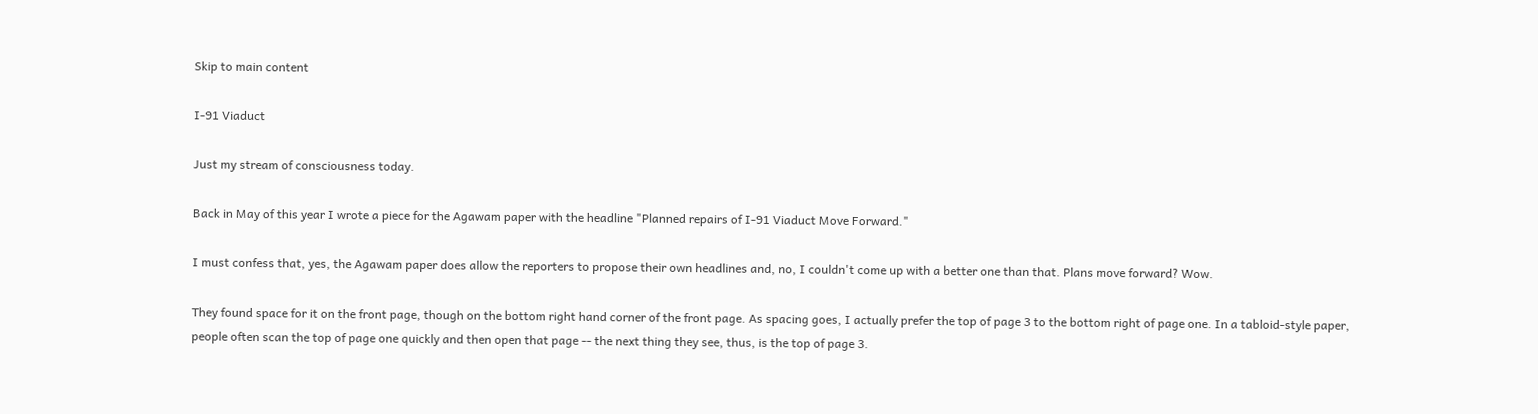Skip to main content

I-91 Viaduct

Just my stream of consciousness today.

Back in May of this year I wrote a piece for the Agawam paper with the headline "Planned repairs of I-91 Viaduct Move Forward."

I must confess that, yes, the Agawam paper does allow the reporters to propose their own headlines and, no, I couldn't come up with a better one than that. Plans move forward? Wow.

They found space for it on the front page, though on the bottom right hand corner of the front page. As spacing goes, I actually prefer the top of page 3 to the bottom right of page one. In a tabloid-style paper, people often scan the top of page one quickly and then open that page -- the next thing they see, thus, is the top of page 3.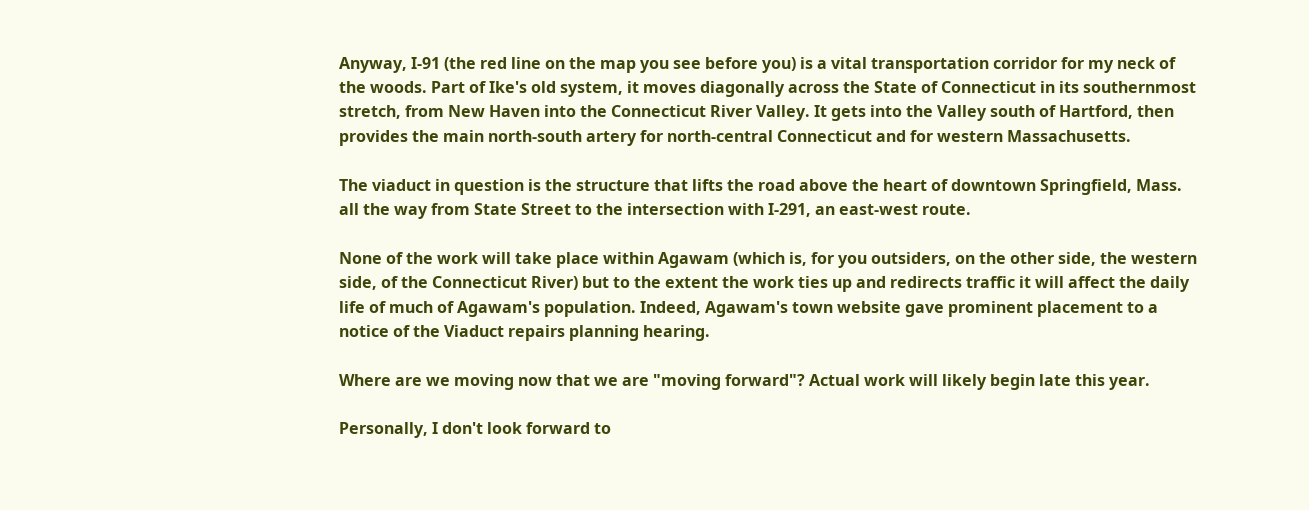Anyway, I-91 (the red line on the map you see before you) is a vital transportation corridor for my neck of the woods. Part of Ike's old system, it moves diagonally across the State of Connecticut in its southernmost stretch, from New Haven into the Connecticut River Valley. It gets into the Valley south of Hartford, then provides the main north-south artery for north-central Connecticut and for western Massachusetts.

The viaduct in question is the structure that lifts the road above the heart of downtown Springfield, Mass. all the way from State Street to the intersection with I-291, an east-west route.

None of the work will take place within Agawam (which is, for you outsiders, on the other side, the western side, of the Connecticut River) but to the extent the work ties up and redirects traffic it will affect the daily life of much of Agawam's population. Indeed, Agawam's town website gave prominent placement to a notice of the Viaduct repairs planning hearing.

Where are we moving now that we are "moving forward"? Actual work will likely begin late this year.

Personally, I don't look forward to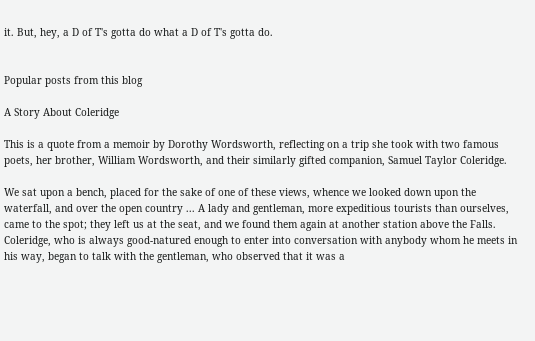it. But, hey, a D of T's gotta do what a D of T's gotta do.


Popular posts from this blog

A Story About Coleridge

This is a quote from a memoir by Dorothy Wordsworth, reflecting on a trip she took with two famous poets, her brother, William Wordsworth, and their similarly gifted companion, Samuel Taylor Coleridge.

We sat upon a bench, placed for the sake of one of these views, whence we looked down upon the waterfall, and over the open country ... A lady and gentleman, more expeditious tourists than ourselves, came to the spot; they left us at the seat, and we found them again at another station above the Falls. Coleridge, who is always good-natured enough to enter into conversation with anybody whom he meets in his way, began to talk with the gentleman, who observed that it was a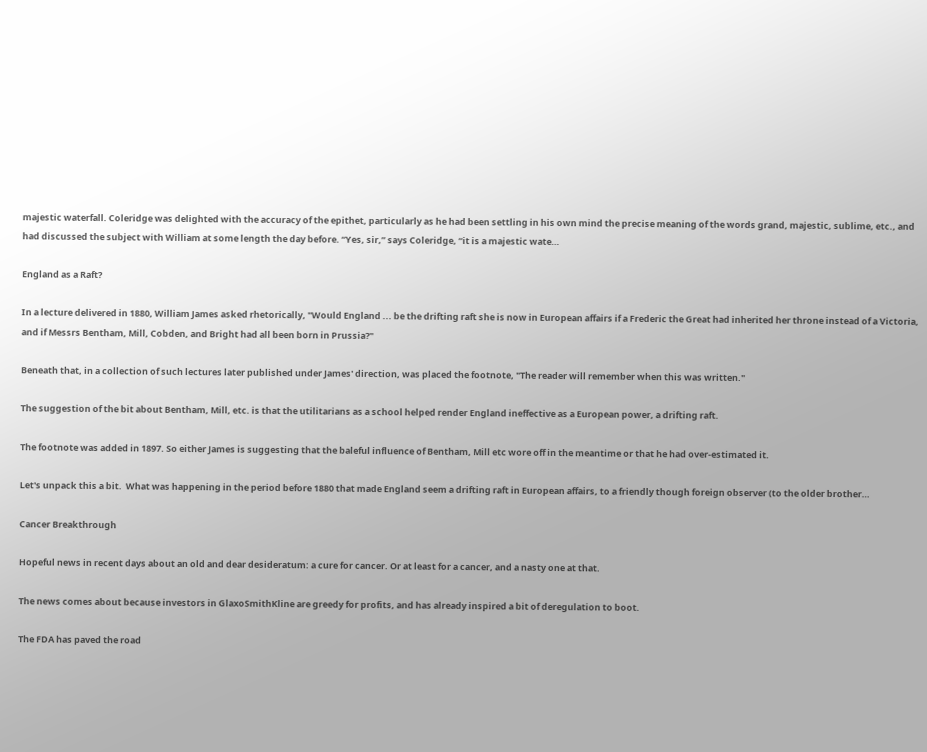majestic waterfall. Coleridge was delighted with the accuracy of the epithet, particularly as he had been settling in his own mind the precise meaning of the words grand, majestic, sublime, etc., and had discussed the subject with William at some length the day before. “Yes, sir,” says Coleridge, “it is a majestic wate…

England as a Raft?

In a lecture delivered in 1880, William James asked rhetorically, "Would England ... be the drifting raft she is now in European affairs if a Frederic the Great had inherited her throne instead of a Victoria, and if Messrs Bentham, Mill, Cobden, and Bright had all been born in Prussia?"

Beneath that, in a collection of such lectures later published under James' direction, was placed the footnote, "The reader will remember when this was written."

The suggestion of the bit about Bentham, Mill, etc. is that the utilitarians as a school helped render England ineffective as a European power, a drifting raft.

The footnote was added in 1897. So either James is suggesting that the baleful influence of Bentham, Mill etc wore off in the meantime or that he had over-estimated it.

Let's unpack this a bit.  What was happening in the period before 1880 that made England seem a drifting raft in European affairs, to a friendly though foreign observer (to the older brother…

Cancer Breakthrough

Hopeful news in recent days about an old and dear desideratum: a cure for cancer. Or at least for a cancer, and a nasty one at that.

The news comes about because investors in GlaxoSmithKline are greedy for profits, and has already inspired a bit of deregulation to boot.

The FDA has paved the road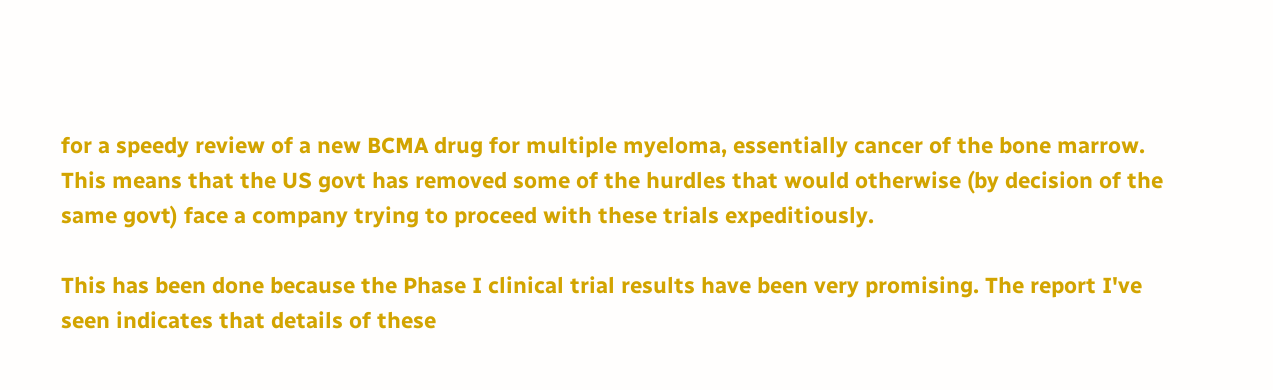for a speedy review of a new BCMA drug for multiple myeloma, essentially cancer of the bone marrow. This means that the US govt has removed some of the hurdles that would otherwise (by decision of the same govt) face a company trying to proceed with these trials expeditiously.

This has been done because the Phase I clinical trial results have been very promising. The report I've seen indicates that details of these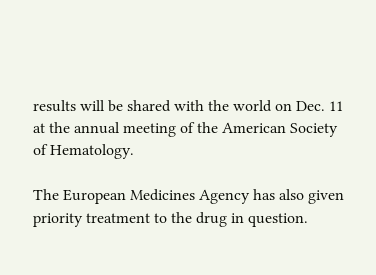results will be shared with the world on Dec. 11 at the annual meeting of the American Society of Hematology.

The European Medicines Agency has also given priority treatment to the drug in question.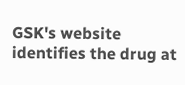GSK's website identifies the drug at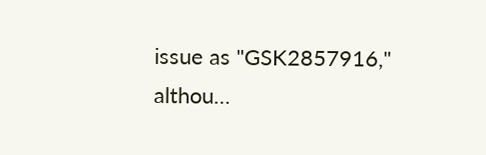issue as "GSK2857916," althou…